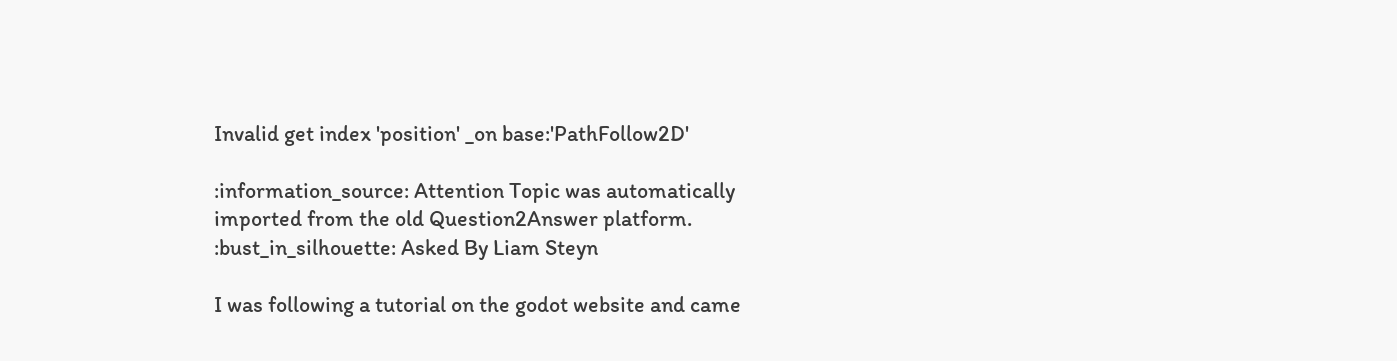Invalid get index 'position' _on base:'PathFollow2D'

:information_source: Attention Topic was automatically imported from the old Question2Answer platform.
:bust_in_silhouette: Asked By Liam Steyn

I was following a tutorial on the godot website and came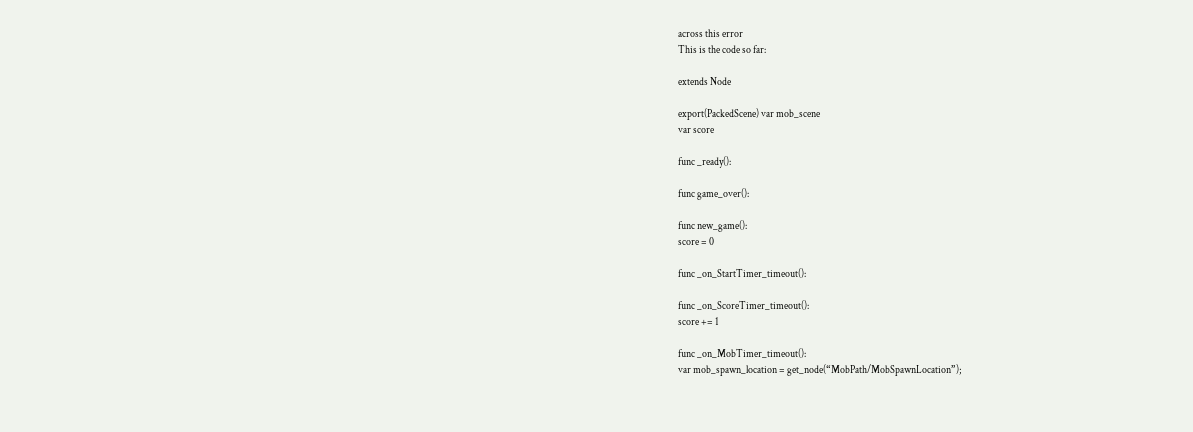across this error
This is the code so far:

extends Node

export(PackedScene) var mob_scene
var score

func _ready():

func game_over():

func new_game():
score = 0

func _on_StartTimer_timeout():

func _on_ScoreTimer_timeout():
score += 1

func _on_MobTimer_timeout():
var mob_spawn_location = get_node(“MobPath/MobSpawnLocation”);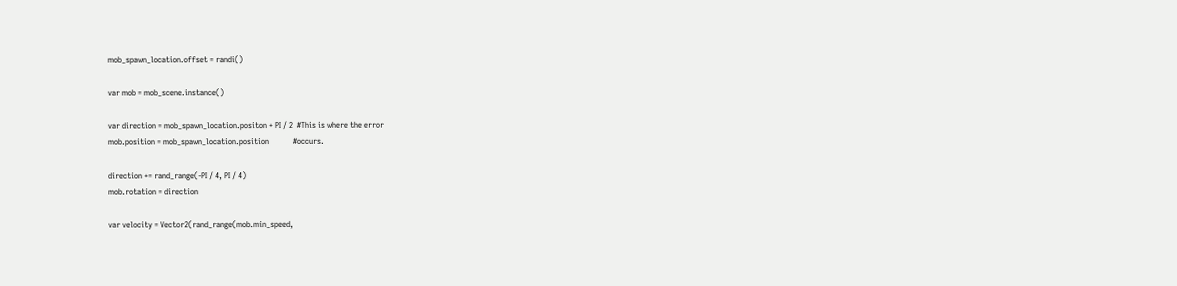mob_spawn_location.offset = randi()

var mob = mob_scene.instance()

var direction = mob_spawn_location.positon + PI / 2  #This is where the error
mob.position = mob_spawn_location.position            #occurs.

direction += rand_range(-PI / 4, PI / 4)
mob.rotation = direction

var velocity = Vector2(rand_range(mob.min_speed,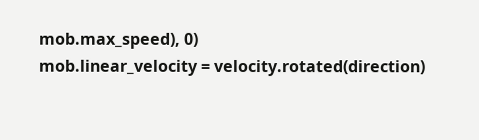mob.max_speed), 0)
mob.linear_velocity = velocity.rotated(direction)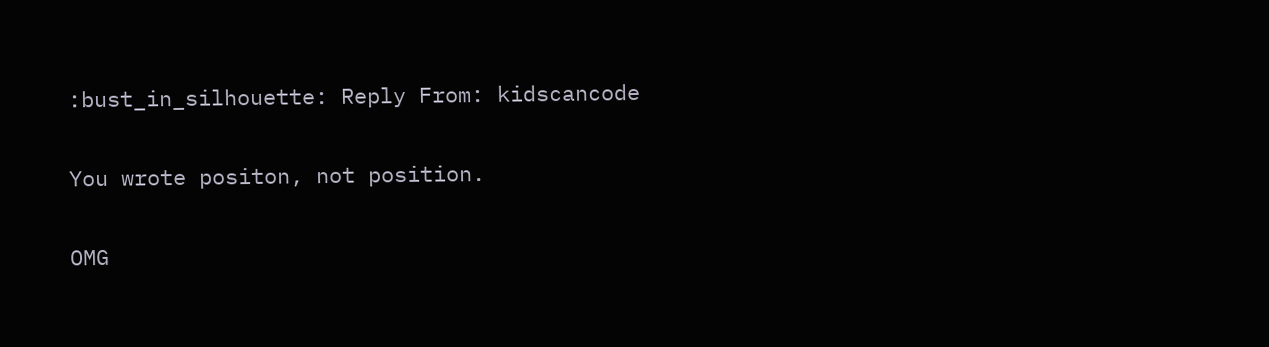:bust_in_silhouette: Reply From: kidscancode

You wrote positon, not position.

OMG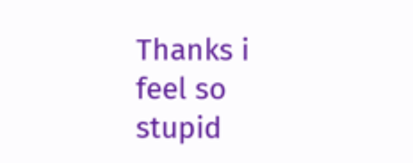Thanks i feel so stupid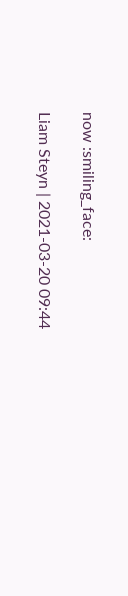now :smiling_face:

Liam Steyn | 2021-03-20 09:44